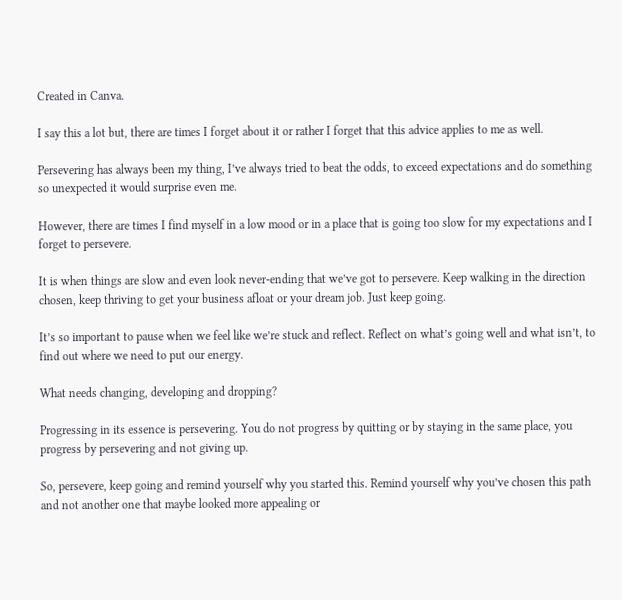Created in Canva.

I say this a lot but, there are times I forget about it or rather I forget that this advice applies to me as well.

Persevering has always been my thing, I’ve always tried to beat the odds, to exceed expectations and do something so unexpected it would surprise even me.

However, there are times I find myself in a low mood or in a place that is going too slow for my expectations and I forget to persevere.

It is when things are slow and even look never-ending that we’ve got to persevere. Keep walking in the direction chosen, keep thriving to get your business afloat or your dream job. Just keep going.

It’s so important to pause when we feel like we’re stuck and reflect. Reflect on what’s going well and what isn’t, to find out where we need to put our energy.

What needs changing, developing and dropping?

Progressing in its essence is persevering. You do not progress by quitting or by staying in the same place, you progress by persevering and not giving up.

So, persevere, keep going and remind yourself why you started this. Remind yourself why you’ve chosen this path and not another one that maybe looked more appealing or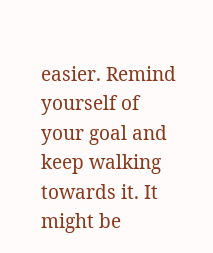easier. Remind yourself of your goal and keep walking towards it. It might be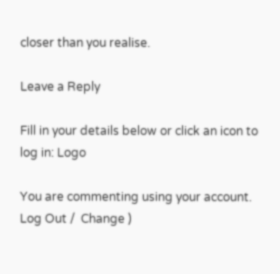closer than you realise.

Leave a Reply

Fill in your details below or click an icon to log in: Logo

You are commenting using your account. Log Out /  Change )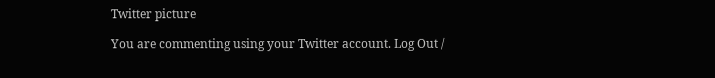Twitter picture

You are commenting using your Twitter account. Log Out /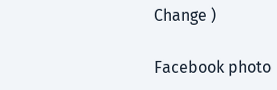Change )

Facebook photo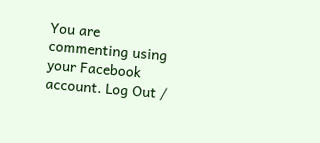You are commenting using your Facebook account. Log Out /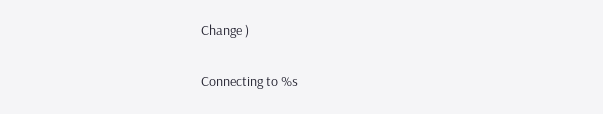Change )

Connecting to %s